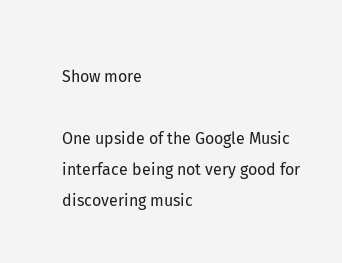Show more

One upside of the Google Music interface being not very good for discovering music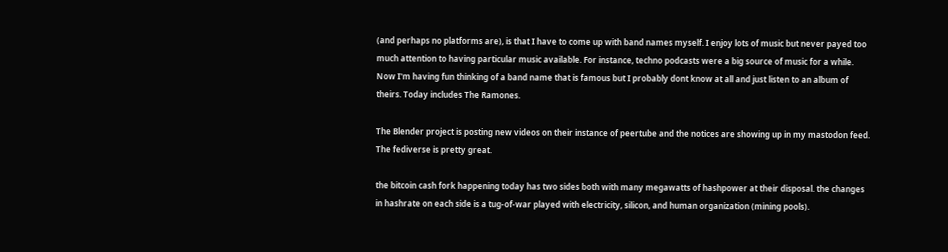(and perhaps no platforms are), is that I have to come up with band names myself. I enjoy lots of music but never payed too much attention to having particular music available. For instance, techno podcasts were a big source of music for a while. Now I'm having fun thinking of a band name that is famous but I probably dont know at all and just listen to an album of theirs. Today includes The Ramones.

The Blender project is posting new videos on their instance of peertube and the notices are showing up in my mastodon feed. The fediverse is pretty great.

the bitcoin cash fork happening today has two sides both with many megawatts of hashpower at their disposal. the changes in hashrate on each side is a tug-of-war played with electricity, silicon, and human organization (mining pools).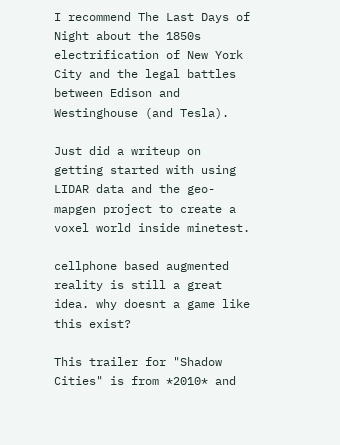I recommend The Last Days of Night about the 1850s electrification of New York City and the legal battles between Edison and Westinghouse (and Tesla).

Just did a writeup on getting started with using LIDAR data and the geo-mapgen project to create a voxel world inside minetest.

cellphone based augmented reality is still a great idea. why doesnt a game like this exist?

This trailer for "Shadow Cities" is from *2010* and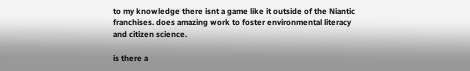to my knowledge there isnt a game like it outside of the Niantic franchises. does amazing work to foster environmental literacy and citizen science.

is there a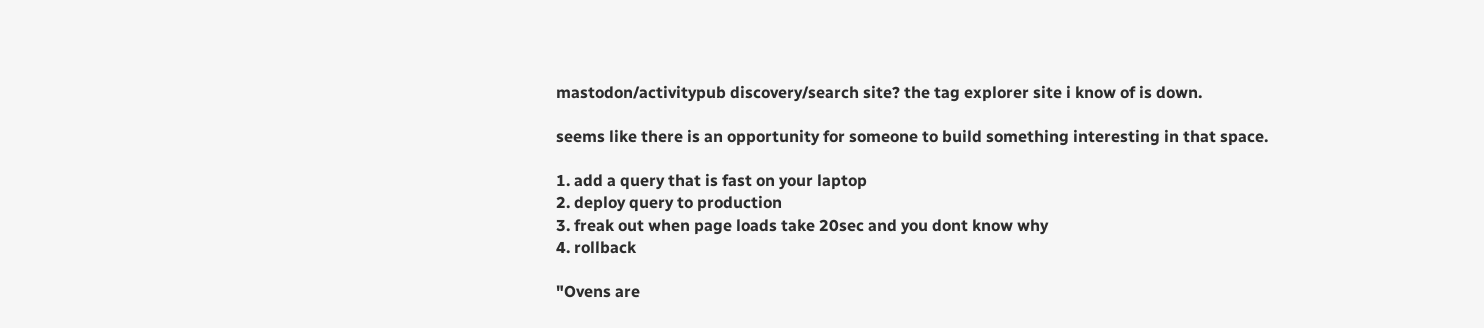mastodon/activitypub discovery/search site? the tag explorer site i know of is down.

seems like there is an opportunity for someone to build something interesting in that space.

1. add a query that is fast on your laptop
2. deploy query to production
3. freak out when page loads take 20sec and you dont know why
4. rollback

"Ovens are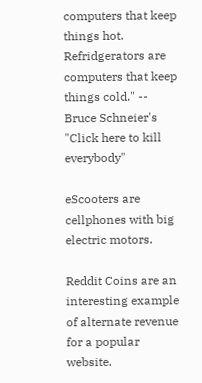computers that keep things hot. Refridgerators are computers that keep things cold." -- Bruce Schneier's "Click here to kill everybody"

eScooters are cellphones with big electric motors.

Reddit Coins are an interesting example of alternate revenue for a popular website.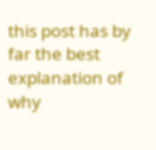this post has by far the best explanation of why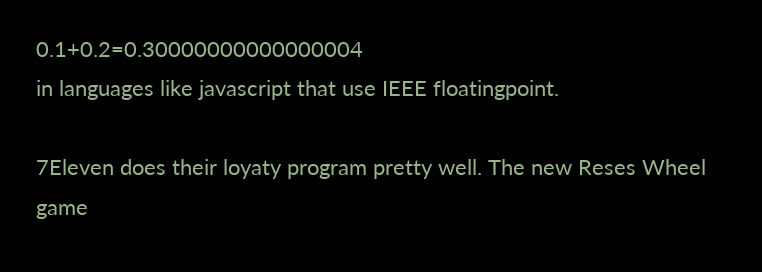0.1+0.2=0.30000000000000004
in languages like javascript that use IEEE floatingpoint.

7Eleven does their loyaty program pretty well. The new Reses Wheel game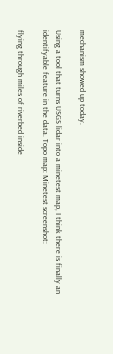mechanism showed up today.

Using a tool that turns USGS lidar into a minetest map, I think there is finally an identifyable feature in the data. Topo map: Minetest screenshot:

flying through miles of riverbed inside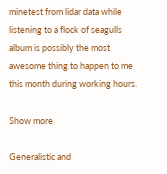minetest from lidar data while listening to a flock of seagulls album is possibly the most awesome thing to happen to me this month during working hours.

Show more

Generalistic and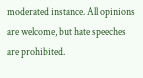moderated instance. All opinions are welcome, but hate speeches are prohibited.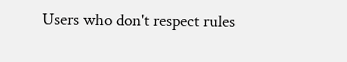Users who don't respect rules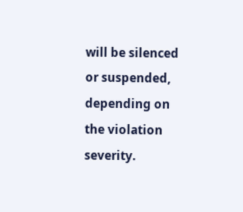will be silenced or suspended, depending on the violation severity.